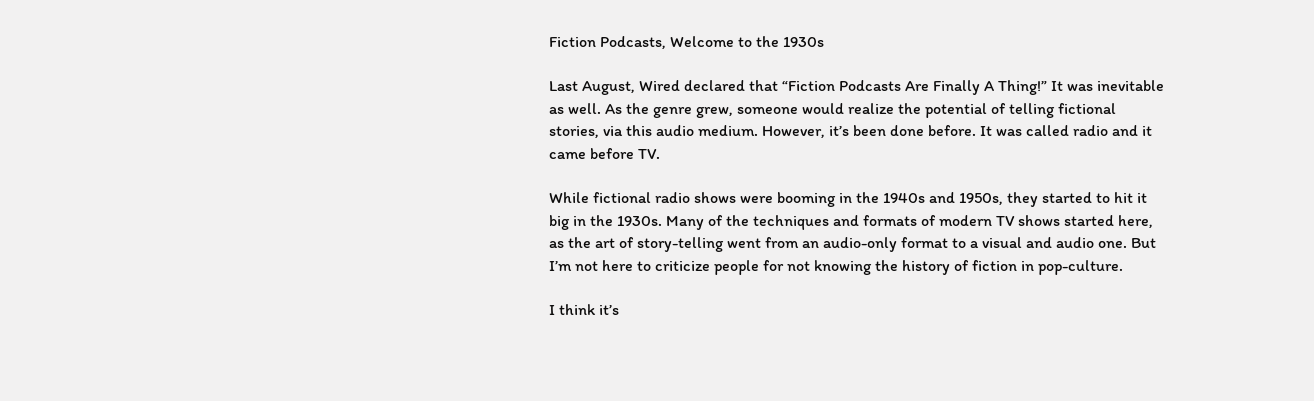Fiction Podcasts, Welcome to the 1930s

Last August, Wired declared that “Fiction Podcasts Are Finally A Thing!” It was inevitable as well. As the genre grew, someone would realize the potential of telling fictional stories, via this audio medium. However, it’s been done before. It was called radio and it came before TV.

While fictional radio shows were booming in the 1940s and 1950s, they started to hit it big in the 1930s. Many of the techniques and formats of modern TV shows started here, as the art of story-telling went from an audio-only format to a visual and audio one. But I’m not here to criticize people for not knowing the history of fiction in pop-culture.

I think it’s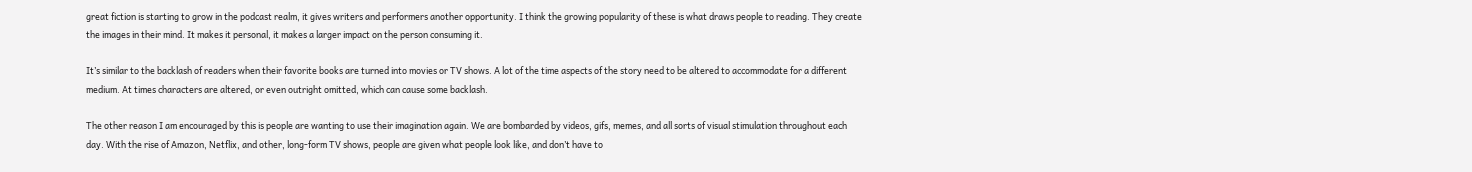great fiction is starting to grow in the podcast realm, it gives writers and performers another opportunity. I think the growing popularity of these is what draws people to reading. They create the images in their mind. It makes it personal, it makes a larger impact on the person consuming it.

It’s similar to the backlash of readers when their favorite books are turned into movies or TV shows. A lot of the time aspects of the story need to be altered to accommodate for a different medium. At times characters are altered, or even outright omitted, which can cause some backlash.

The other reason I am encouraged by this is people are wanting to use their imagination again. We are bombarded by videos, gifs, memes, and all sorts of visual stimulation throughout each day. With the rise of Amazon, Netflix, and other, long-form TV shows, people are given what people look like, and don’t have to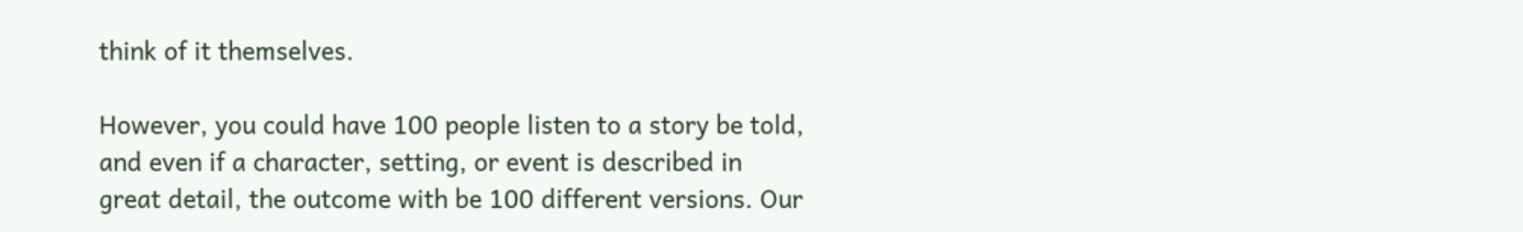think of it themselves.

However, you could have 100 people listen to a story be told, and even if a character, setting, or event is described in great detail, the outcome with be 100 different versions. Our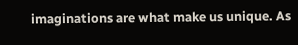imaginations are what make us unique. As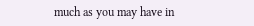much as you may have in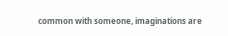common with someone, imaginations are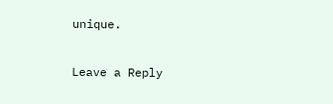unique.

Leave a Reply